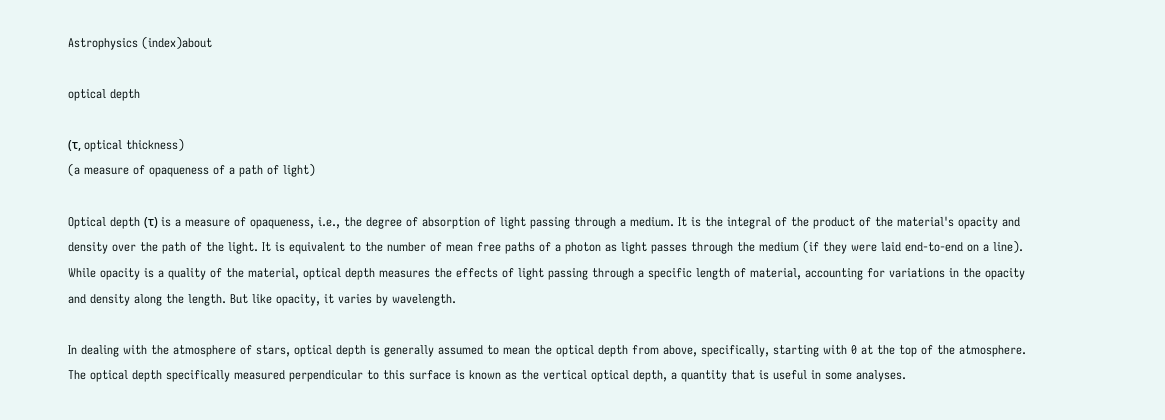Astrophysics (index)about

optical depth

(τ, optical thickness)
(a measure of opaqueness of a path of light)

Optical depth (τ) is a measure of opaqueness, i.e., the degree of absorption of light passing through a medium. It is the integral of the product of the material's opacity and density over the path of the light. It is equivalent to the number of mean free paths of a photon as light passes through the medium (if they were laid end-to-end on a line). While opacity is a quality of the material, optical depth measures the effects of light passing through a specific length of material, accounting for variations in the opacity and density along the length. But like opacity, it varies by wavelength.

In dealing with the atmosphere of stars, optical depth is generally assumed to mean the optical depth from above, specifically, starting with 0 at the top of the atmosphere. The optical depth specifically measured perpendicular to this surface is known as the vertical optical depth, a quantity that is useful in some analyses.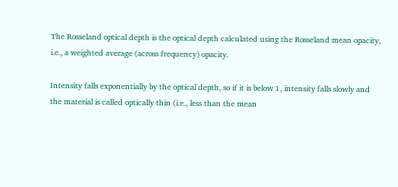The Rosseland optical depth is the optical depth calculated using the Rosseland mean opacity, i.e., a weighted average (across frequency) opacity.

Intensity falls exponentially by the optical depth, so if it is below 1, intensity falls slowly and the material is called optically thin (i.e., less than the mean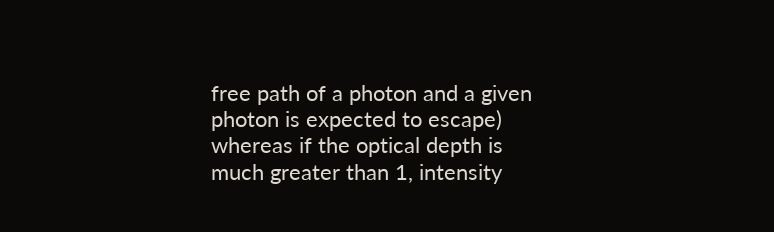free path of a photon and a given photon is expected to escape) whereas if the optical depth is much greater than 1, intensity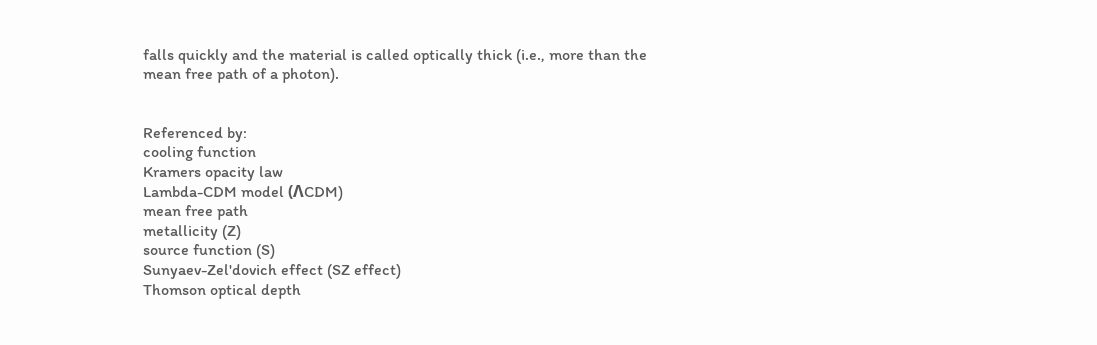falls quickly and the material is called optically thick (i.e., more than the mean free path of a photon).


Referenced by:
cooling function
Kramers opacity law
Lambda-CDM model (ΛCDM)
mean free path
metallicity (Z)
source function (S)
Sunyaev-Zel'dovich effect (SZ effect)
Thomson optical depth